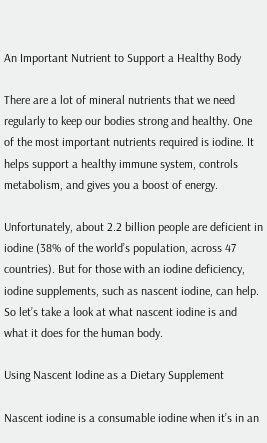An Important Nutrient to Support a Healthy Body

There are a lot of mineral nutrients that we need regularly to keep our bodies strong and healthy. One of the most important nutrients required is iodine. It helps support a healthy immune system, controls metabolism, and gives you a boost of energy.

Unfortunately, about 2.2 billion people are deficient in iodine (38% of the world’s population, across 47 countries). But for those with an iodine deficiency, iodine supplements, such as nascent iodine, can help. So let’s take a look at what nascent iodine is and what it does for the human body.

Using Nascent Iodine as a Dietary Supplement

Nascent iodine is a consumable iodine when it’s in an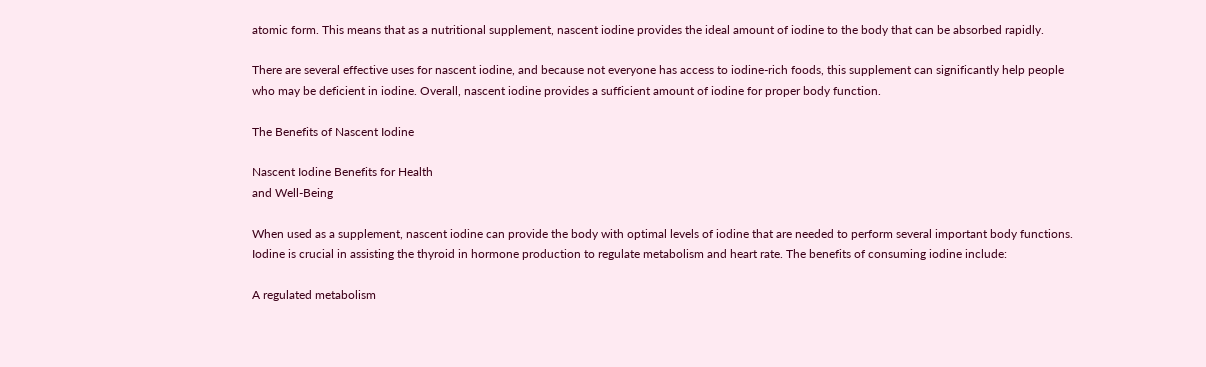atomic form. This means that as a nutritional supplement, nascent iodine provides the ideal amount of iodine to the body that can be absorbed rapidly.

There are several effective uses for nascent iodine, and because not everyone has access to iodine-rich foods, this supplement can significantly help people who may be deficient in iodine. Overall, nascent iodine provides a sufficient amount of iodine for proper body function.

The Benefits of Nascent Iodine

Nascent Iodine Benefits for Health
and Well-Being

When used as a supplement, nascent iodine can provide the body with optimal levels of iodine that are needed to perform several important body functions. Iodine is crucial in assisting the thyroid in hormone production to regulate metabolism and heart rate. The benefits of consuming iodine include:

A regulated metabolism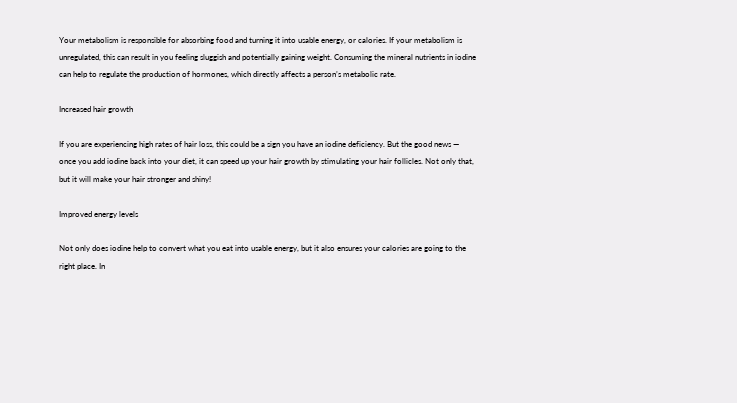Your metabolism is responsible for absorbing food and turning it into usable energy, or calories. If your metabolism is unregulated, this can result in you feeling sluggish and potentially gaining weight. Consuming the mineral nutrients in iodine can help to regulate the production of hormones, which directly affects a person’s metabolic rate.

Increased hair growth

If you are experiencing high rates of hair loss, this could be a sign you have an iodine deficiency. But the good news — once you add iodine back into your diet, it can speed up your hair growth by stimulating your hair follicles. Not only that, but it will make your hair stronger and shiny!

Improved energy levels

Not only does iodine help to convert what you eat into usable energy, but it also ensures your calories are going to the right place. In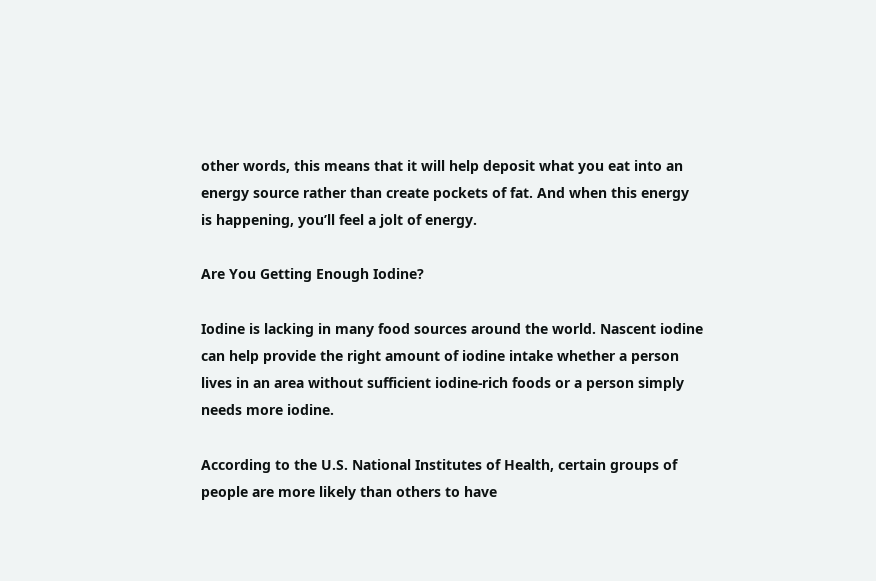other words, this means that it will help deposit what you eat into an energy source rather than create pockets of fat. And when this energy is happening, you’ll feel a jolt of energy.

Are You Getting Enough Iodine?

Iodine is lacking in many food sources around the world. Nascent iodine can help provide the right amount of iodine intake whether a person lives in an area without sufficient iodine-rich foods or a person simply needs more iodine.

According to the U.S. National Institutes of Health, certain groups of people are more likely than others to have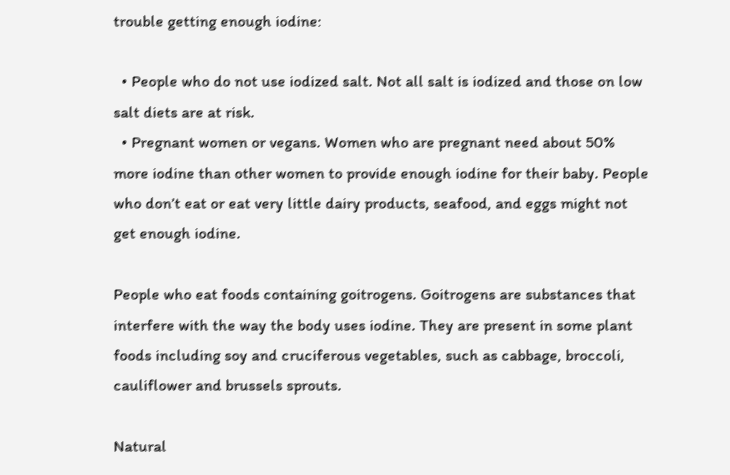trouble getting enough iodine:

  • People who do not use iodized salt. Not all salt is iodized and those on low salt diets are at risk.
  • Pregnant women or vegans. Women who are pregnant need about 50% more iodine than other women to provide enough iodine for their baby. People who don’t eat or eat very little dairy products, seafood, and eggs might not get enough iodine.

People who eat foods containing goitrogens. Goitrogens are substances that interfere with the way the body uses iodine. They are present in some plant foods including soy and cruciferous vegetables, such as cabbage, broccoli, cauliflower and brussels sprouts.

Natural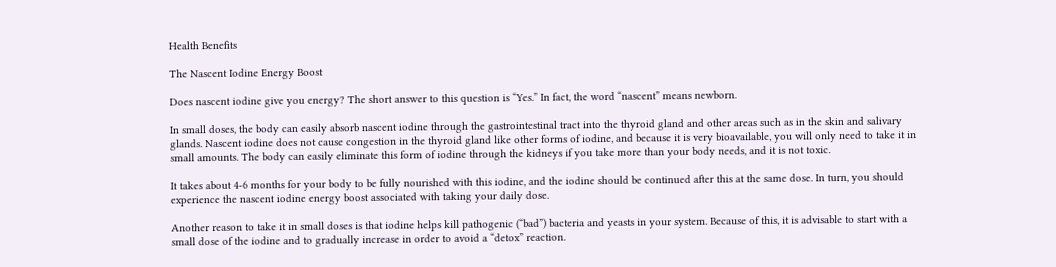Health Benefits

The Nascent Iodine Energy Boost

Does nascent iodine give you energy? The short answer to this question is “Yes.” In fact, the word “nascent” means newborn.

In small doses, the body can easily absorb nascent iodine through the gastrointestinal tract into the thyroid gland and other areas such as in the skin and salivary glands. Nascent iodine does not cause congestion in the thyroid gland like other forms of iodine, and because it is very bioavailable, you will only need to take it in small amounts. The body can easily eliminate this form of iodine through the kidneys if you take more than your body needs, and it is not toxic.

It takes about 4-6 months for your body to be fully nourished with this iodine, and the iodine should be continued after this at the same dose. In turn, you should experience the nascent iodine energy boost associated with taking your daily dose.

Another reason to take it in small doses is that iodine helps kill pathogenic (“bad”) bacteria and yeasts in your system. Because of this, it is advisable to start with a small dose of the iodine and to gradually increase in order to avoid a “detox” reaction.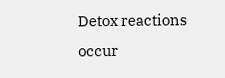Detox reactions occur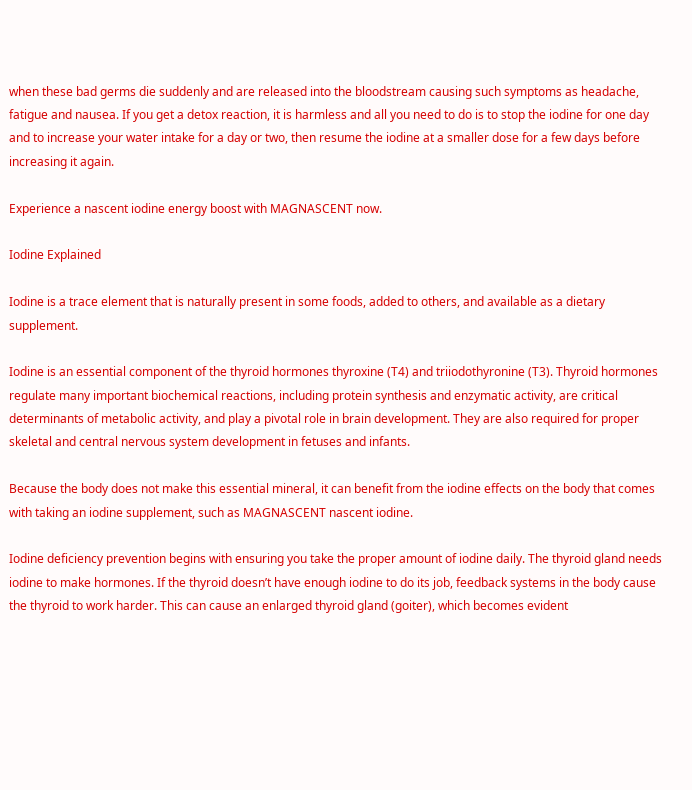when these bad germs die suddenly and are released into the bloodstream causing such symptoms as headache, fatigue and nausea. If you get a detox reaction, it is harmless and all you need to do is to stop the iodine for one day and to increase your water intake for a day or two, then resume the iodine at a smaller dose for a few days before increasing it again.

Experience a nascent iodine energy boost with MAGNASCENT now.

Iodine Explained

Iodine is a trace element that is naturally present in some foods, added to others, and available as a dietary supplement.

Iodine is an essential component of the thyroid hormones thyroxine (T4) and triiodothyronine (T3). Thyroid hormones regulate many important biochemical reactions, including protein synthesis and enzymatic activity, are critical determinants of metabolic activity, and play a pivotal role in brain development. They are also required for proper skeletal and central nervous system development in fetuses and infants.

Because the body does not make this essential mineral, it can benefit from the iodine effects on the body that comes with taking an iodine supplement, such as MAGNASCENT nascent iodine.

Iodine deficiency prevention begins with ensuring you take the proper amount of iodine daily. The thyroid gland needs iodine to make hormones. If the thyroid doesn’t have enough iodine to do its job, feedback systems in the body cause the thyroid to work harder. This can cause an enlarged thyroid gland (goiter), which becomes evident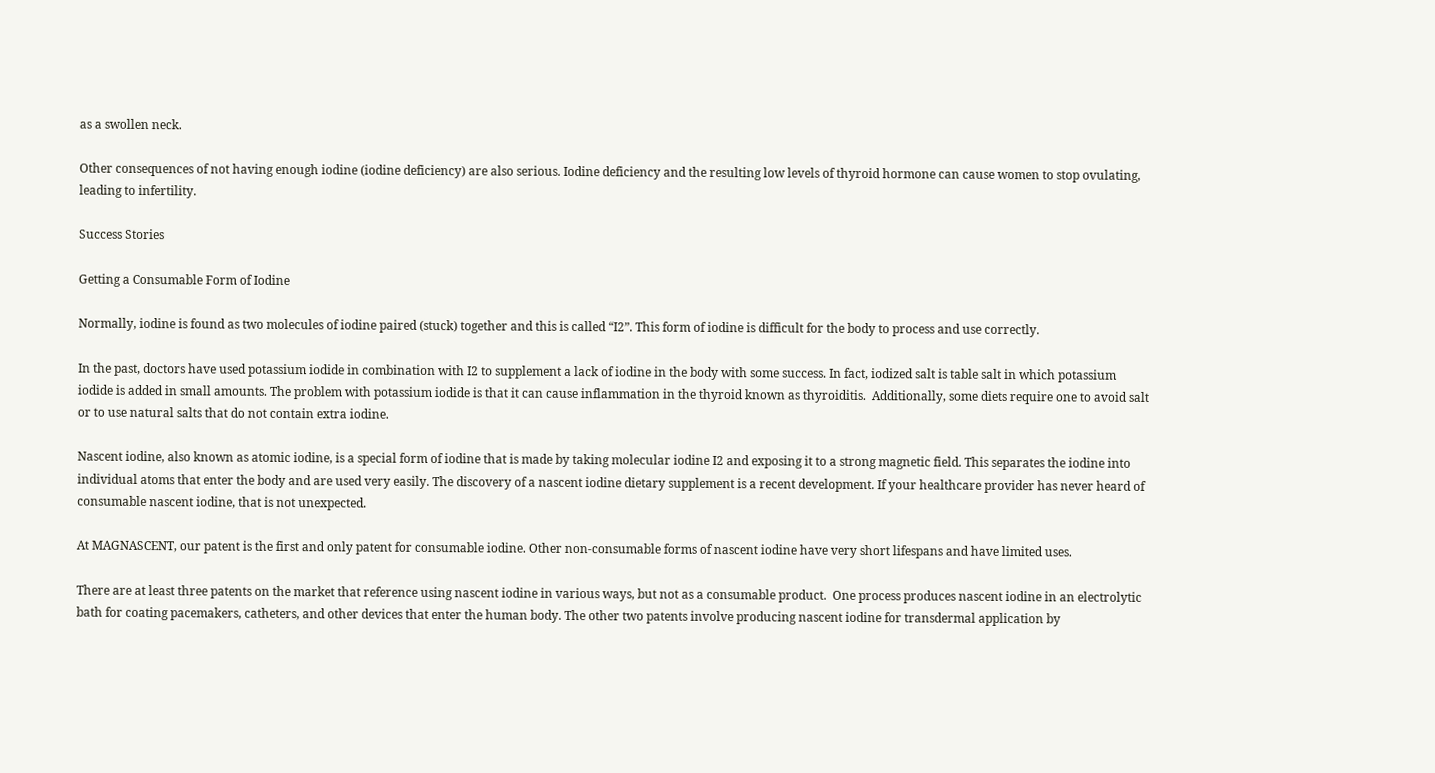as a swollen neck.

Other consequences of not having enough iodine (iodine deficiency) are also serious. Iodine deficiency and the resulting low levels of thyroid hormone can cause women to stop ovulating, leading to infertility.

Success Stories

Getting a Consumable Form of Iodine

Normally, iodine is found as two molecules of iodine paired (stuck) together and this is called “I2”. This form of iodine is difficult for the body to process and use correctly.

In the past, doctors have used potassium iodide in combination with I2 to supplement a lack of iodine in the body with some success. In fact, iodized salt is table salt in which potassium iodide is added in small amounts. The problem with potassium iodide is that it can cause inflammation in the thyroid known as thyroiditis.  Additionally, some diets require one to avoid salt or to use natural salts that do not contain extra iodine.

Nascent iodine, also known as atomic iodine, is a special form of iodine that is made by taking molecular iodine I2 and exposing it to a strong magnetic field. This separates the iodine into individual atoms that enter the body and are used very easily. The discovery of a nascent iodine dietary supplement is a recent development. If your healthcare provider has never heard of consumable nascent iodine, that is not unexpected.

At MAGNASCENT, our patent is the first and only patent for consumable iodine. Other non-consumable forms of nascent iodine have very short lifespans and have limited uses.

There are at least three patents on the market that reference using nascent iodine in various ways, but not as a consumable product.  One process produces nascent iodine in an electrolytic bath for coating pacemakers, catheters, and other devices that enter the human body. The other two patents involve producing nascent iodine for transdermal application by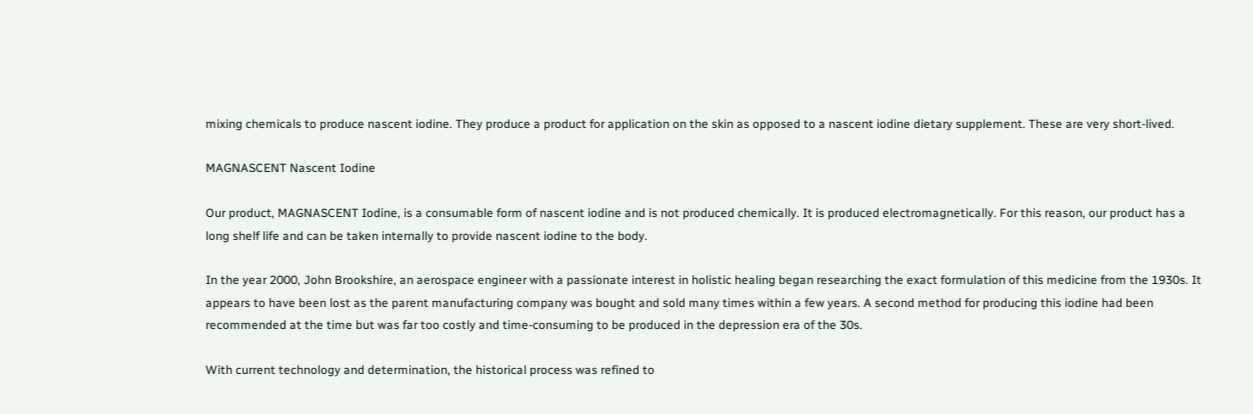mixing chemicals to produce nascent iodine. They produce a product for application on the skin as opposed to a nascent iodine dietary supplement. These are very short-lived.

MAGNASCENT Nascent Iodine

Our product, MAGNASCENT Iodine, is a consumable form of nascent iodine and is not produced chemically. It is produced electromagnetically. For this reason, our product has a long shelf life and can be taken internally to provide nascent iodine to the body.

In the year 2000, John Brookshire, an aerospace engineer with a passionate interest in holistic healing began researching the exact formulation of this medicine from the 1930s. It appears to have been lost as the parent manufacturing company was bought and sold many times within a few years. A second method for producing this iodine had been recommended at the time but was far too costly and time-consuming to be produced in the depression era of the 30s.

With current technology and determination, the historical process was refined to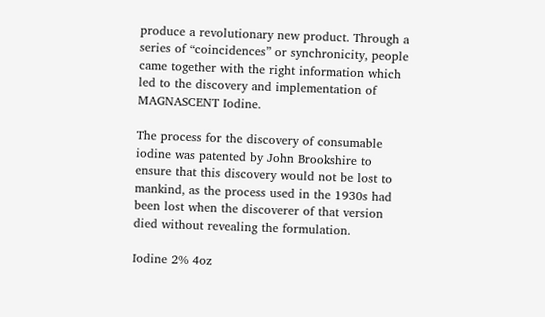produce a revolutionary new product. Through a series of “coincidences” or synchronicity, people came together with the right information which led to the discovery and implementation of MAGNASCENT Iodine.

The process for the discovery of consumable iodine was patented by John Brookshire to ensure that this discovery would not be lost to mankind, as the process used in the 1930s had been lost when the discoverer of that version died without revealing the formulation.

Iodine 2% 4oz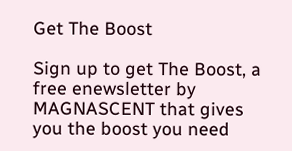Get The Boost

Sign up to get The Boost, a free enewsletter by MAGNASCENT that gives you the boost you need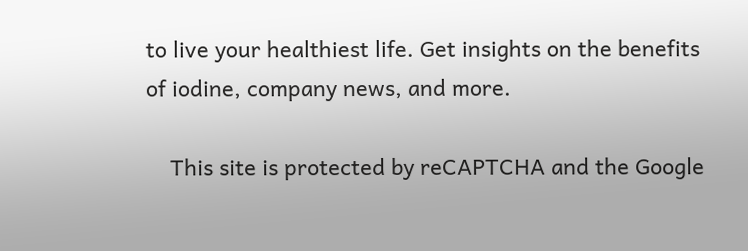to live your healthiest life. Get insights on the benefits of iodine, company news, and more.

    This site is protected by reCAPTCHA and the Google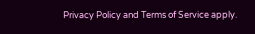Privacy Policy and Terms of Service apply.